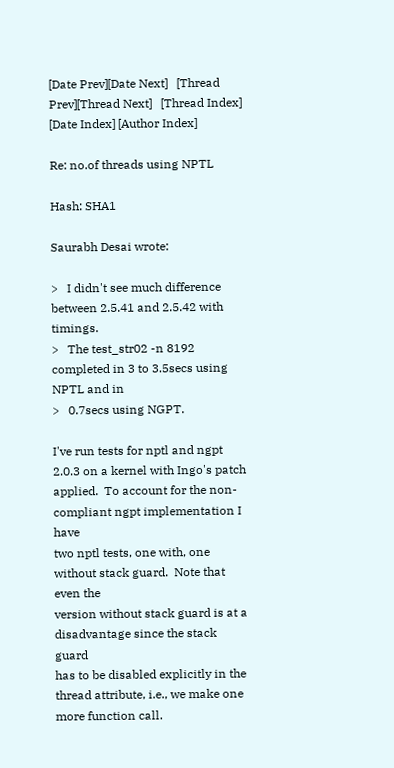[Date Prev][Date Next]   [Thread Prev][Thread Next]   [Thread Index] [Date Index] [Author Index]

Re: no.of threads using NPTL

Hash: SHA1

Saurabh Desai wrote:

>   I didn't see much difference between 2.5.41 and 2.5.42 with timings.
>   The test_str02 -n 8192 completed in 3 to 3.5secs using NPTL and in
>   0.7secs using NGPT.

I've run tests for nptl and ngpt 2.0.3 on a kernel with Ingo's patch
applied.  To account for the non-compliant ngpt implementation I have
two nptl tests, one with, one without stack guard.  Note that even the
version without stack guard is at a disadvantage since the stack guard
has to be disabled explicitly in the thread attribute, i.e., we make one
more function call.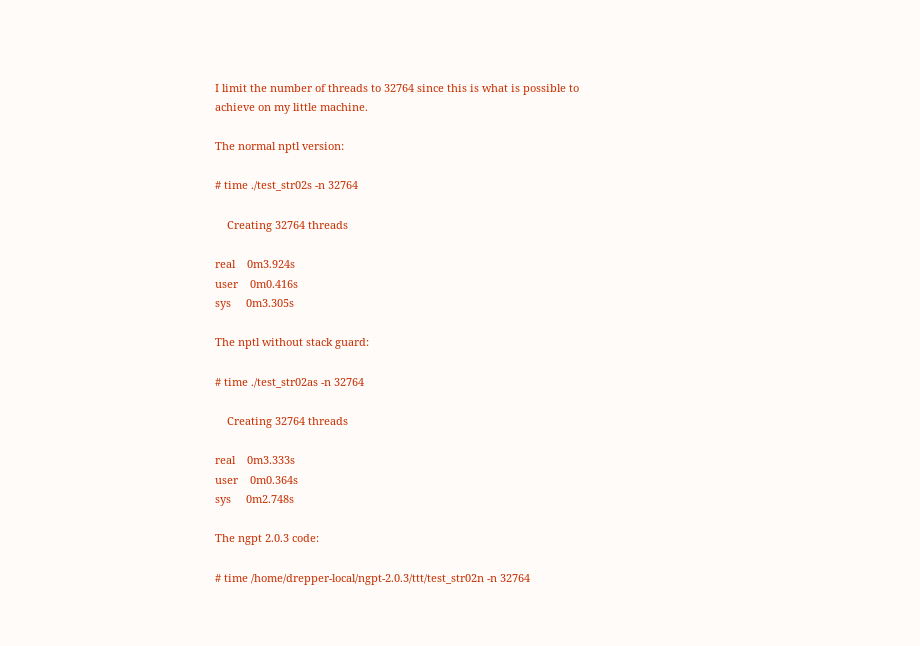I limit the number of threads to 32764 since this is what is possible to
achieve on my little machine.

The normal nptl version:

# time ./test_str02s -n 32764

    Creating 32764 threads

real    0m3.924s
user    0m0.416s
sys     0m3.305s

The nptl without stack guard:

# time ./test_str02as -n 32764

    Creating 32764 threads

real    0m3.333s
user    0m0.364s
sys     0m2.748s

The ngpt 2.0.3 code:

# time /home/drepper-local/ngpt-2.0.3/ttt/test_str02n -n 32764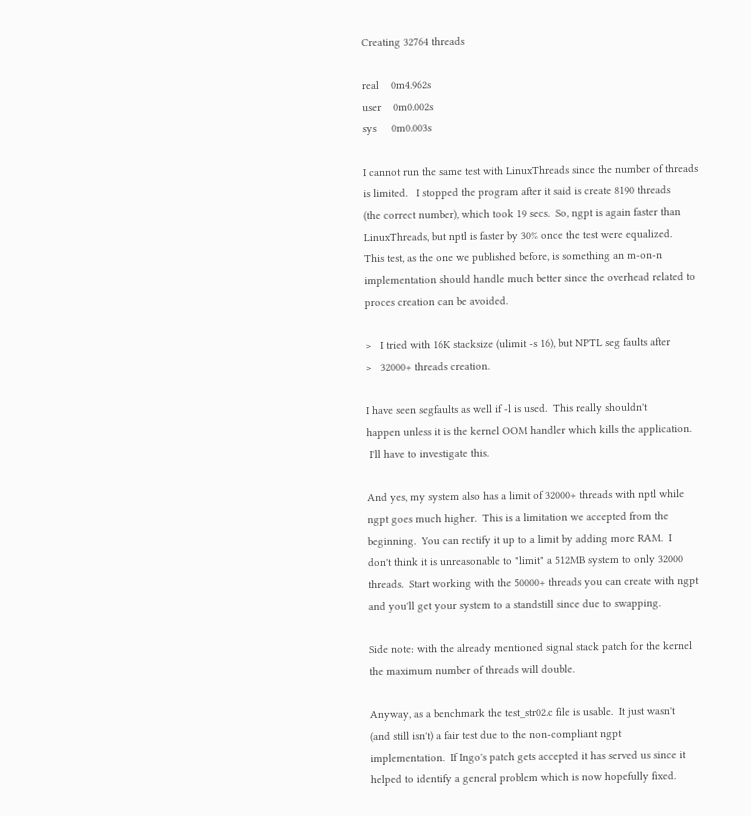Creating 32764 threads

real    0m4.962s
user    0m0.002s
sys     0m0.003s

I cannot run the same test with LinuxThreads since the number of threads
is limited.   I stopped the program after it said is create 8190 threads
(the correct number), which took 19 secs.  So, ngpt is again faster than
LinuxThreads, but nptl is faster by 30% once the test were equalized.
This test, as the one we published before, is something an m-on-n
implementation should handle much better since the overhead related to
proces creation can be avoided.

>   I tried with 16K stacksize (ulimit -s 16), but NPTL seg faults after
>   32000+ threads creation.

I have seen segfaults as well if -l is used.  This really shouldn't
happen unless it is the kernel OOM handler which kills the application.
 I'll have to investigate this.

And yes, my system also has a limit of 32000+ threads with nptl while
ngpt goes much higher.  This is a limitation we accepted from the
beginning.  You can rectify it up to a limit by adding more RAM.  I
don't think it is unreasonable to "limit" a 512MB system to only 32000
threads.  Start working with the 50000+ threads you can create with ngpt
and you'll get your system to a standstill since due to swapping.

Side note: with the already mentioned signal stack patch for the kernel
the maximum number of threads will double.

Anyway, as a benchmark the test_str02.c file is usable.  It just wasn't
(and still isn't) a fair test due to the non-compliant ngpt
implementation.  If Ingo's patch gets accepted it has served us since it
helped to identify a general problem which is now hopefully fixed.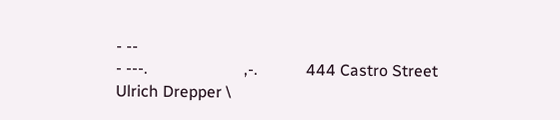- --
- ---.                        ,-.            444 Castro Street
Ulrich Drepper \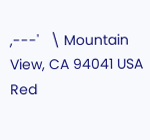,---'   \ Mountain View, CA 94041 USA
Red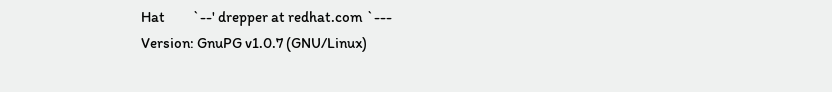Hat         `--' drepper at redhat.com `---
Version: GnuPG v1.0.7 (GNU/Linux)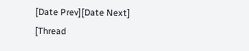[Date Prev][Date Next]   [Thread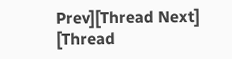Prev][Thread Next]   [Thread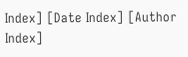Index] [Date Index] [Author Index]